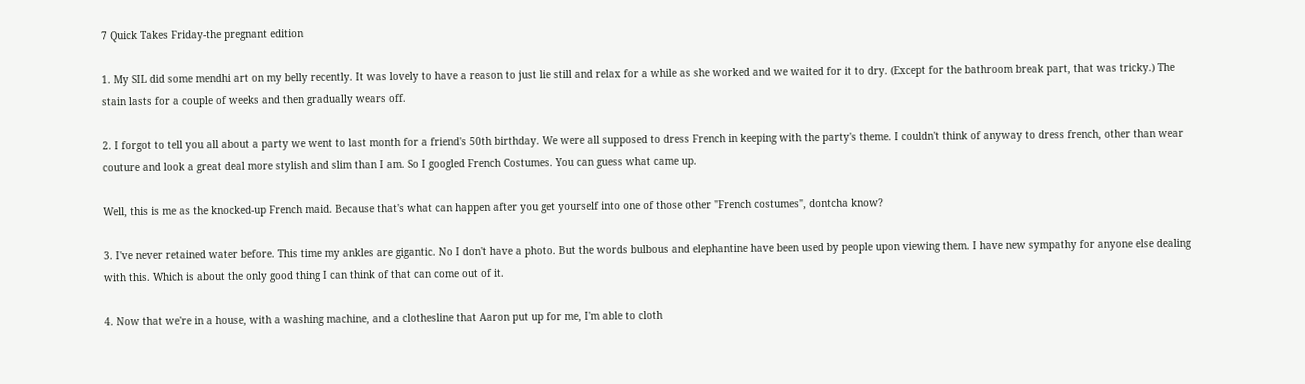7 Quick Takes Friday-the pregnant edition

1. My SIL did some mendhi art on my belly recently. It was lovely to have a reason to just lie still and relax for a while as she worked and we waited for it to dry. (Except for the bathroom break part, that was tricky.) The stain lasts for a couple of weeks and then gradually wears off.

2. I forgot to tell you all about a party we went to last month for a friend's 50th birthday. We were all supposed to dress French in keeping with the party's theme. I couldn't think of anyway to dress french, other than wear couture and look a great deal more stylish and slim than I am. So I googled French Costumes. You can guess what came up.

Well, this is me as the knocked-up French maid. Because that's what can happen after you get yourself into one of those other "French costumes", dontcha know?

3. I've never retained water before. This time my ankles are gigantic. No I don't have a photo. But the words bulbous and elephantine have been used by people upon viewing them. I have new sympathy for anyone else dealing with this. Which is about the only good thing I can think of that can come out of it.

4. Now that we're in a house, with a washing machine, and a clothesline that Aaron put up for me, I'm able to cloth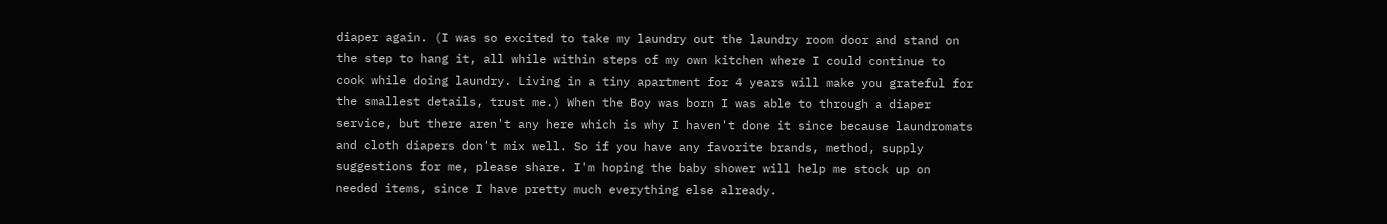diaper again. (I was so excited to take my laundry out the laundry room door and stand on the step to hang it, all while within steps of my own kitchen where I could continue to cook while doing laundry. Living in a tiny apartment for 4 years will make you grateful for the smallest details, trust me.) When the Boy was born I was able to through a diaper service, but there aren't any here which is why I haven't done it since because laundromats and cloth diapers don't mix well. So if you have any favorite brands, method, supply suggestions for me, please share. I'm hoping the baby shower will help me stock up on needed items, since I have pretty much everything else already.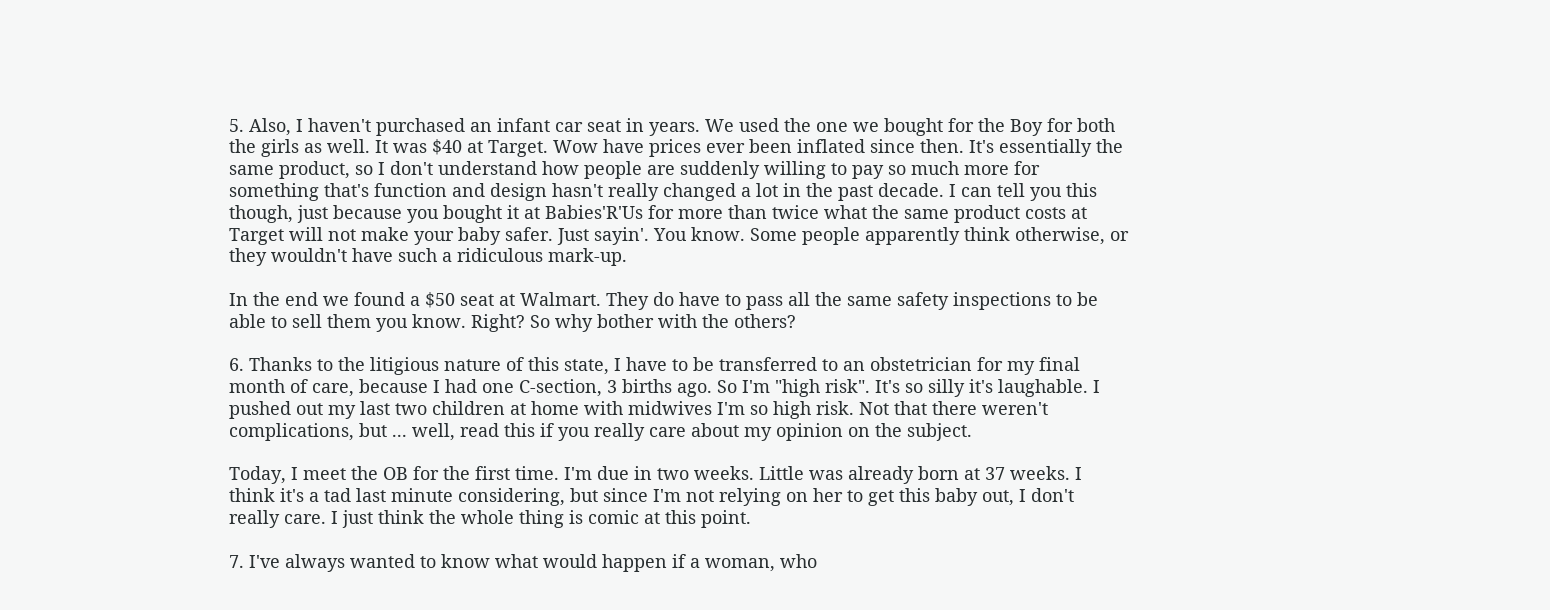5. Also, I haven't purchased an infant car seat in years. We used the one we bought for the Boy for both the girls as well. It was $40 at Target. Wow have prices ever been inflated since then. It's essentially the same product, so I don't understand how people are suddenly willing to pay so much more for something that's function and design hasn't really changed a lot in the past decade. I can tell you this though, just because you bought it at Babies'R'Us for more than twice what the same product costs at Target will not make your baby safer. Just sayin'. You know. Some people apparently think otherwise, or they wouldn't have such a ridiculous mark-up.

In the end we found a $50 seat at Walmart. They do have to pass all the same safety inspections to be able to sell them you know. Right? So why bother with the others?

6. Thanks to the litigious nature of this state, I have to be transferred to an obstetrician for my final month of care, because I had one C-section, 3 births ago. So I'm "high risk". It's so silly it's laughable. I pushed out my last two children at home with midwives I'm so high risk. Not that there weren't complications, but ... well, read this if you really care about my opinion on the subject.

Today, I meet the OB for the first time. I'm due in two weeks. Little was already born at 37 weeks. I think it's a tad last minute considering, but since I'm not relying on her to get this baby out, I don't really care. I just think the whole thing is comic at this point.

7. I've always wanted to know what would happen if a woman, who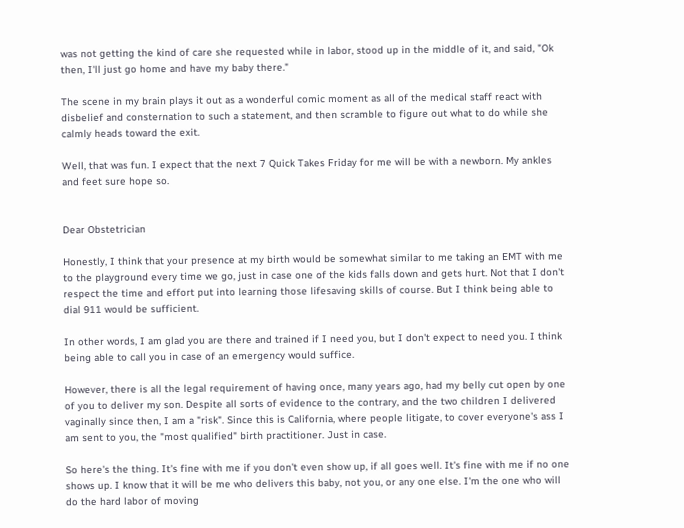was not getting the kind of care she requested while in labor, stood up in the middle of it, and said, "Ok then, I'll just go home and have my baby there."

The scene in my brain plays it out as a wonderful comic moment as all of the medical staff react with disbelief and consternation to such a statement, and then scramble to figure out what to do while she calmly heads toward the exit.

Well, that was fun. I expect that the next 7 Quick Takes Friday for me will be with a newborn. My ankles and feet sure hope so.


Dear Obstetrician

Honestly, I think that your presence at my birth would be somewhat similar to me taking an EMT with me to the playground every time we go, just in case one of the kids falls down and gets hurt. Not that I don't respect the time and effort put into learning those lifesaving skills of course. But I think being able to dial 911 would be sufficient.

In other words, I am glad you are there and trained if I need you, but I don't expect to need you. I think being able to call you in case of an emergency would suffice.

However, there is all the legal requirement of having once, many years ago, had my belly cut open by one of you to deliver my son. Despite all sorts of evidence to the contrary, and the two children I delivered vaginally since then, I am a "risk". Since this is California, where people litigate, to cover everyone's ass I am sent to you, the "most qualified" birth practitioner. Just in case.

So here's the thing. It's fine with me if you don't even show up, if all goes well. It's fine with me if no one shows up. I know that it will be me who delivers this baby, not you, or any one else. I'm the one who will do the hard labor of moving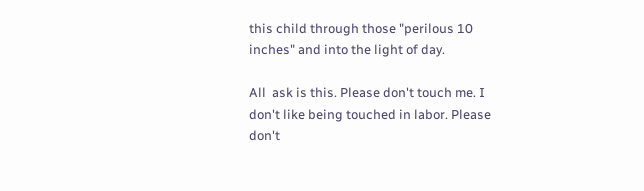this child through those "perilous 10 inches" and into the light of day.

All  ask is this. Please don't touch me. I don't like being touched in labor. Please don't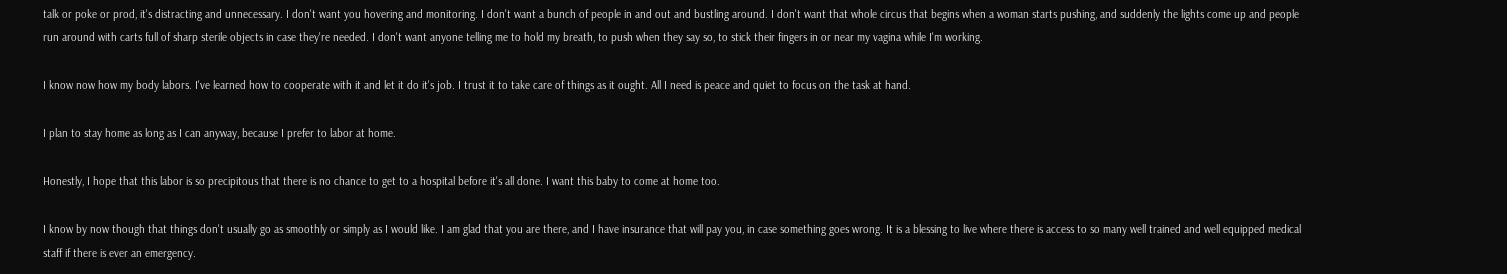talk or poke or prod, it's distracting and unnecessary. I don't want you hovering and monitoring. I don't want a bunch of people in and out and bustling around. I don't want that whole circus that begins when a woman starts pushing, and suddenly the lights come up and people run around with carts full of sharp sterile objects in case they're needed. I don't want anyone telling me to hold my breath, to push when they say so, to stick their fingers in or near my vagina while I'm working.

I know now how my body labors. I've learned how to cooperate with it and let it do it's job. I trust it to take care of things as it ought. All I need is peace and quiet to focus on the task at hand.

I plan to stay home as long as I can anyway, because I prefer to labor at home.

Honestly, I hope that this labor is so precipitous that there is no chance to get to a hospital before it's all done. I want this baby to come at home too.

I know by now though that things don't usually go as smoothly or simply as I would like. I am glad that you are there, and I have insurance that will pay you, in case something goes wrong. It is a blessing to live where there is access to so many well trained and well equipped medical staff if there is ever an emergency.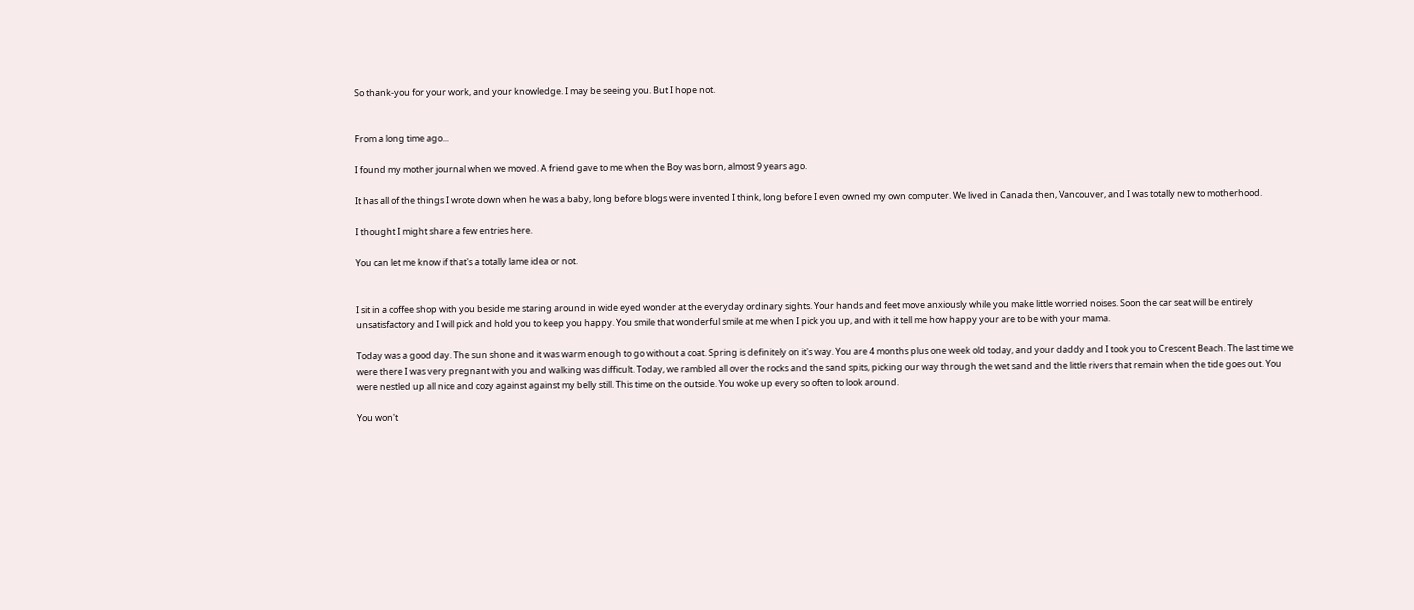So thank-you for your work, and your knowledge. I may be seeing you. But I hope not.


From a long time ago...

I found my mother journal when we moved. A friend gave to me when the Boy was born, almost 9 years ago.

It has all of the things I wrote down when he was a baby, long before blogs were invented I think, long before I even owned my own computer. We lived in Canada then, Vancouver, and I was totally new to motherhood.

I thought I might share a few entries here.

You can let me know if that's a totally lame idea or not.


I sit in a coffee shop with you beside me staring around in wide eyed wonder at the everyday ordinary sights. Your hands and feet move anxiously while you make little worried noises. Soon the car seat will be entirely unsatisfactory and I will pick and hold you to keep you happy. You smile that wonderful smile at me when I pick you up, and with it tell me how happy your are to be with your mama.

Today was a good day. The sun shone and it was warm enough to go without a coat. Spring is definitely on it's way. You are 4 months plus one week old today, and your daddy and I took you to Crescent Beach. The last time we were there I was very pregnant with you and walking was difficult. Today, we rambled all over the rocks and the sand spits, picking our way through the wet sand and the little rivers that remain when the tide goes out. You were nestled up all nice and cozy against against my belly still. This time on the outside. You woke up every so often to look around.

You won't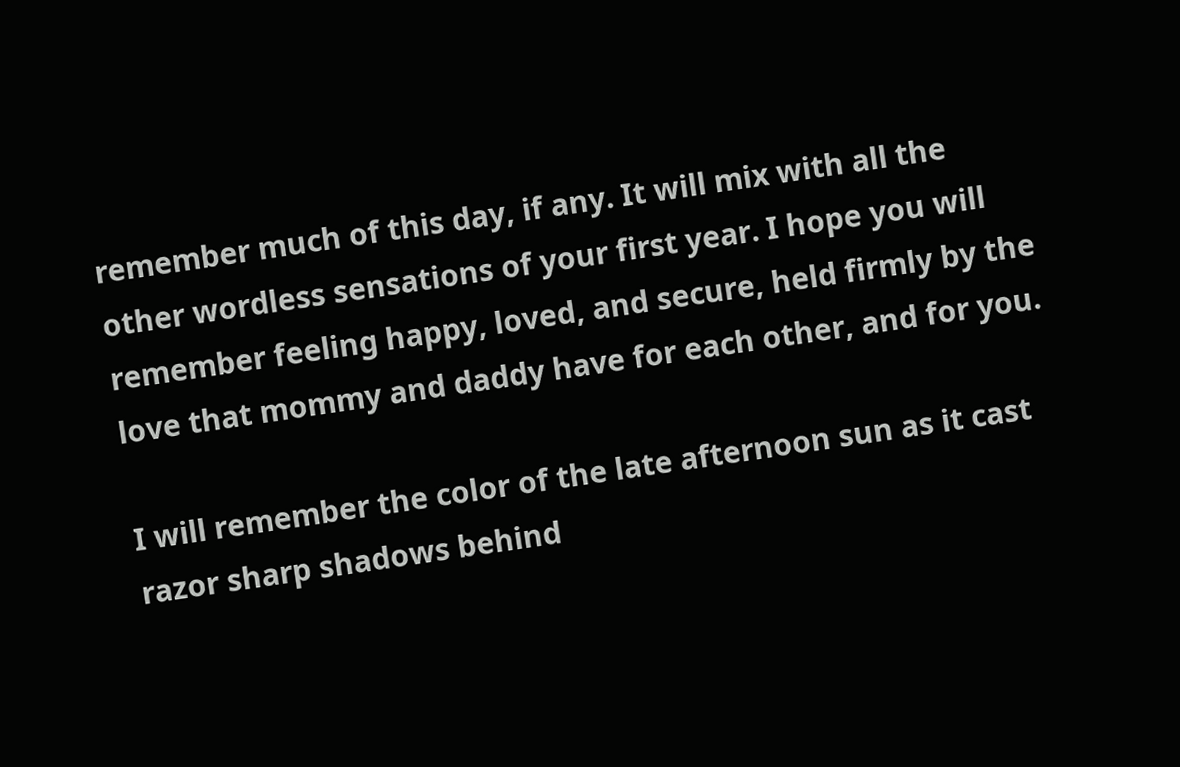remember much of this day, if any. It will mix with all the other wordless sensations of your first year. I hope you will remember feeling happy, loved, and secure, held firmly by the love that mommy and daddy have for each other, and for you.

I will remember the color of the late afternoon sun as it cast razor sharp shadows behind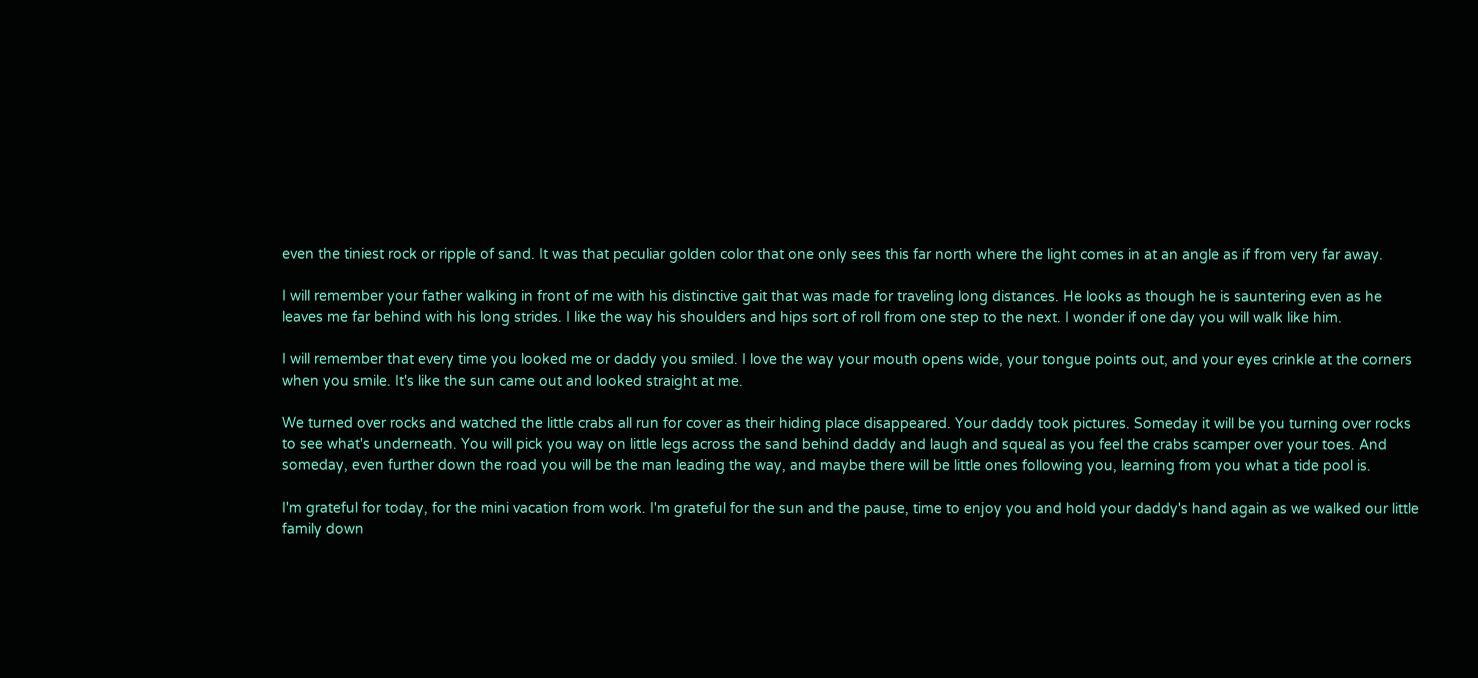even the tiniest rock or ripple of sand. It was that peculiar golden color that one only sees this far north where the light comes in at an angle as if from very far away.

I will remember your father walking in front of me with his distinctive gait that was made for traveling long distances. He looks as though he is sauntering even as he leaves me far behind with his long strides. I like the way his shoulders and hips sort of roll from one step to the next. I wonder if one day you will walk like him.

I will remember that every time you looked me or daddy you smiled. I love the way your mouth opens wide, your tongue points out, and your eyes crinkle at the corners when you smile. It's like the sun came out and looked straight at me.

We turned over rocks and watched the little crabs all run for cover as their hiding place disappeared. Your daddy took pictures. Someday it will be you turning over rocks to see what's underneath. You will pick you way on little legs across the sand behind daddy and laugh and squeal as you feel the crabs scamper over your toes. And someday, even further down the road you will be the man leading the way, and maybe there will be little ones following you, learning from you what a tide pool is.

I'm grateful for today, for the mini vacation from work. I'm grateful for the sun and the pause, time to enjoy you and hold your daddy's hand again as we walked our little family down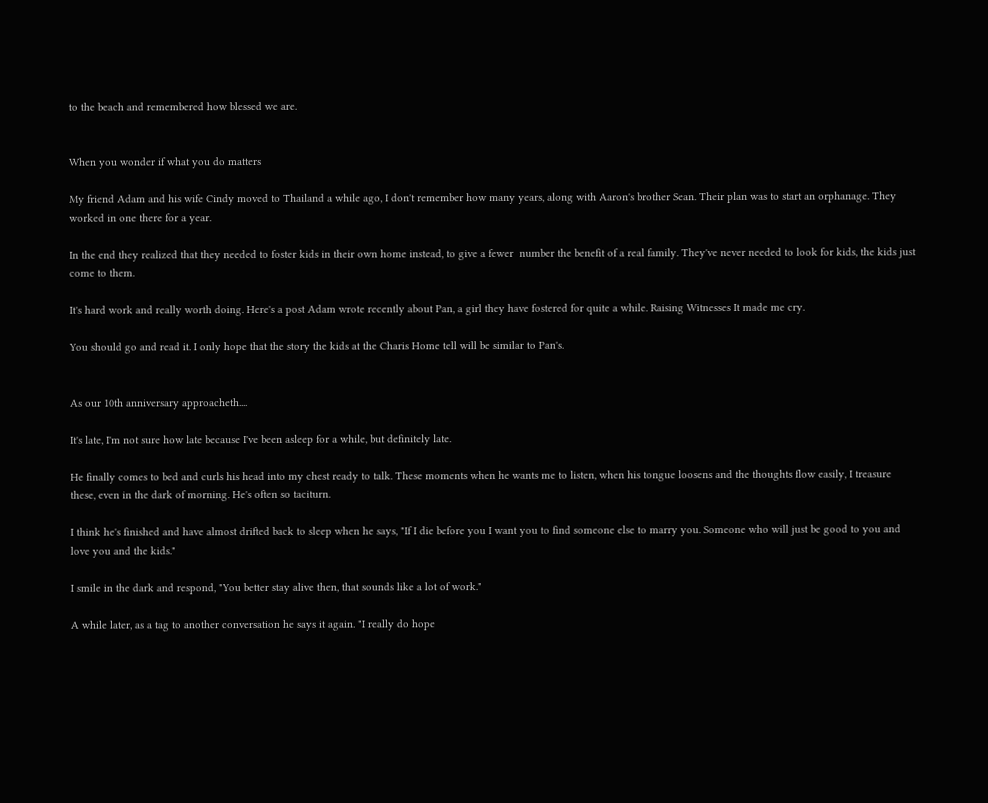to the beach and remembered how blessed we are.


When you wonder if what you do matters

My friend Adam and his wife Cindy moved to Thailand a while ago, I don't remember how many years, along with Aaron's brother Sean. Their plan was to start an orphanage. They worked in one there for a year.

In the end they realized that they needed to foster kids in their own home instead, to give a fewer  number the benefit of a real family. They've never needed to look for kids, the kids just come to them.

It's hard work and really worth doing. Here's a post Adam wrote recently about Pan, a girl they have fostered for quite a while. Raising Witnesses It made me cry.

You should go and read it. I only hope that the story the kids at the Charis Home tell will be similar to Pan's.


As our 10th anniversary approacheth....

It's late, I'm not sure how late because I've been asleep for a while, but definitely late.

He finally comes to bed and curls his head into my chest ready to talk. These moments when he wants me to listen, when his tongue loosens and the thoughts flow easily, I treasure these, even in the dark of morning. He's often so taciturn.

I think he's finished and have almost drifted back to sleep when he says, "If I die before you I want you to find someone else to marry you. Someone who will just be good to you and love you and the kids."

I smile in the dark and respond, "You better stay alive then, that sounds like a lot of work."

A while later, as a tag to another conversation he says it again. "I really do hope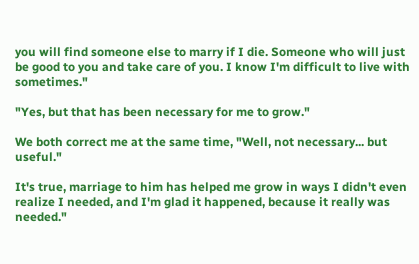you will find someone else to marry if I die. Someone who will just be good to you and take care of you. I know I'm difficult to live with sometimes."

"Yes, but that has been necessary for me to grow."

We both correct me at the same time, "Well, not necessary... but useful."

It's true, marriage to him has helped me grow in ways I didn't even realize I needed, and I'm glad it happened, because it really was needed."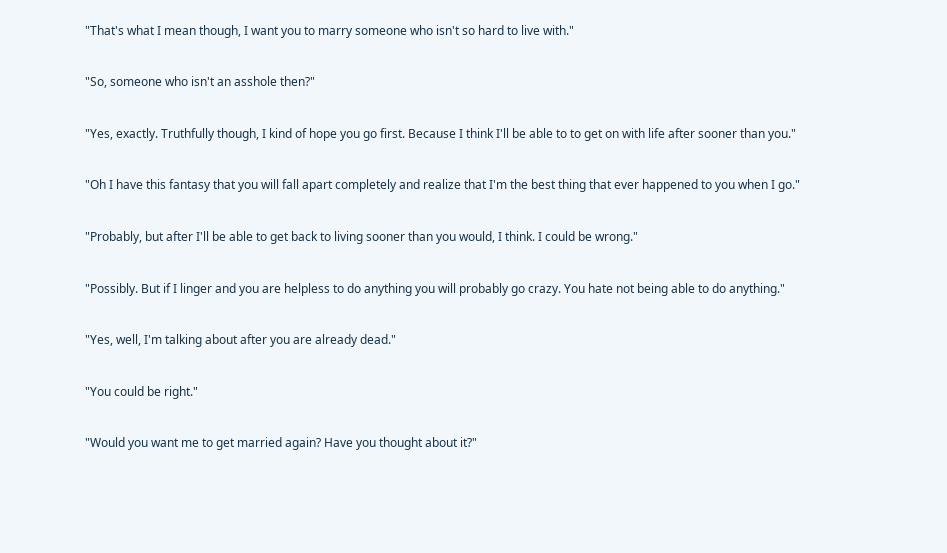"That's what I mean though, I want you to marry someone who isn't so hard to live with."

"So, someone who isn't an asshole then?"

"Yes, exactly. Truthfully though, I kind of hope you go first. Because I think I'll be able to to get on with life after sooner than you."

"Oh I have this fantasy that you will fall apart completely and realize that I'm the best thing that ever happened to you when I go."

"Probably, but after I'll be able to get back to living sooner than you would, I think. I could be wrong."

"Possibly. But if I linger and you are helpless to do anything you will probably go crazy. You hate not being able to do anything."

"Yes, well, I'm talking about after you are already dead."

"You could be right."

"Would you want me to get married again? Have you thought about it?"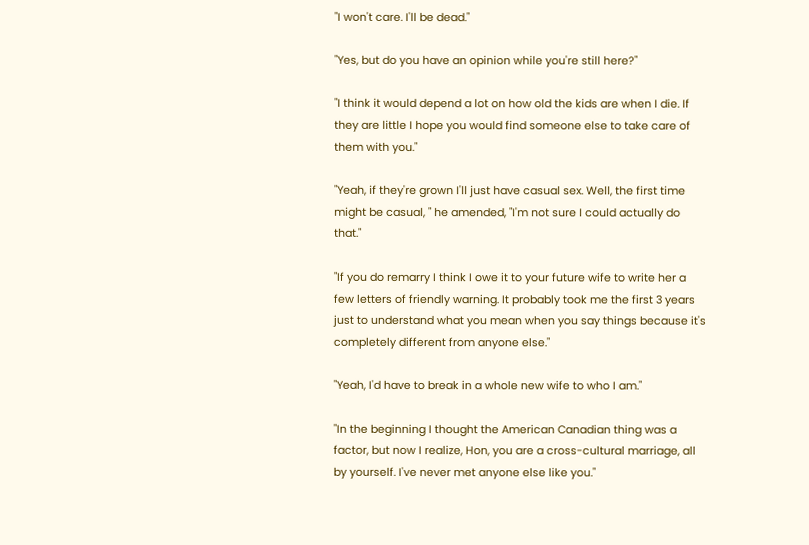"I won't care. I'll be dead."

"Yes, but do you have an opinion while you're still here?"

"I think it would depend a lot on how old the kids are when I die. If they are little I hope you would find someone else to take care of them with you."

"Yeah, if they're grown I'll just have casual sex. Well, the first time might be casual, " he amended, "I'm not sure I could actually do that."

"If you do remarry I think I owe it to your future wife to write her a few letters of friendly warning. It probably took me the first 3 years just to understand what you mean when you say things because it's completely different from anyone else."

"Yeah, I'd have to break in a whole new wife to who I am."

"In the beginning I thought the American Canadian thing was a factor, but now I realize, Hon, you are a cross-cultural marriage, all by yourself. I've never met anyone else like you."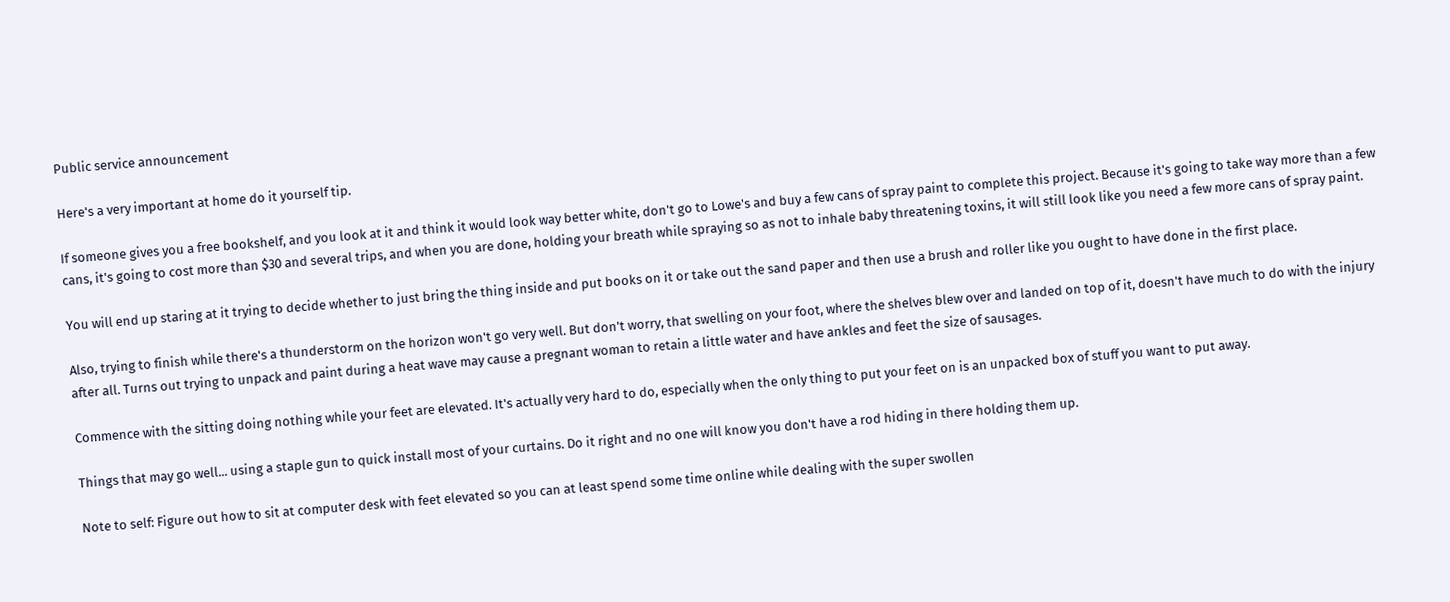Public service announcement

Here's a very important at home do it yourself tip.

If someone gives you a free bookshelf, and you look at it and think it would look way better white, don't go to Lowe's and buy a few cans of spray paint to complete this project. Because it's going to take way more than a few cans, it's going to cost more than $30 and several trips, and when you are done, holding your breath while spraying so as not to inhale baby threatening toxins, it will still look like you need a few more cans of spray paint.

You will end up staring at it trying to decide whether to just bring the thing inside and put books on it or take out the sand paper and then use a brush and roller like you ought to have done in the first place.

Also, trying to finish while there's a thunderstorm on the horizon won't go very well. But don't worry, that swelling on your foot, where the shelves blew over and landed on top of it, doesn't have much to do with the injury after all. Turns out trying to unpack and paint during a heat wave may cause a pregnant woman to retain a little water and have ankles and feet the size of sausages.

Commence with the sitting doing nothing while your feet are elevated. It's actually very hard to do, especially when the only thing to put your feet on is an unpacked box of stuff you want to put away.

Things that may go well... using a staple gun to quick install most of your curtains. Do it right and no one will know you don't have a rod hiding in there holding them up.

Note to self: Figure out how to sit at computer desk with feet elevated so you can at least spend some time online while dealing with the super swollen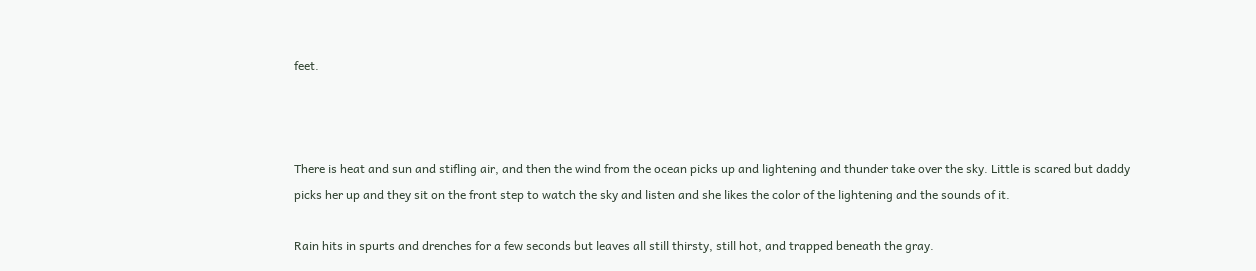feet.



There is heat and sun and stifling air, and then the wind from the ocean picks up and lightening and thunder take over the sky. Little is scared but daddy picks her up and they sit on the front step to watch the sky and listen and she likes the color of the lightening and the sounds of it.

Rain hits in spurts and drenches for a few seconds but leaves all still thirsty, still hot, and trapped beneath the gray.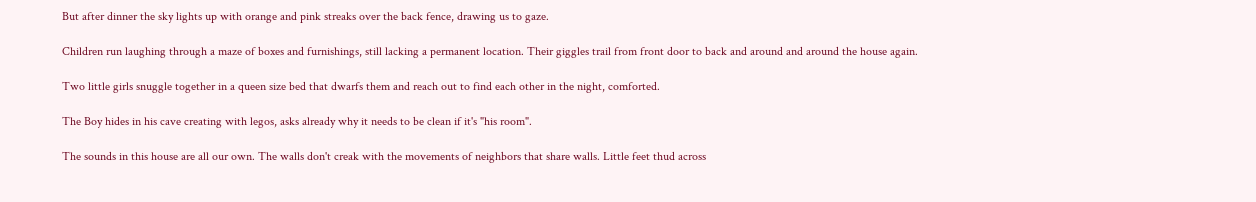But after dinner the sky lights up with orange and pink streaks over the back fence, drawing us to gaze.

Children run laughing through a maze of boxes and furnishings, still lacking a permanent location. Their giggles trail from front door to back and around and around the house again.

Two little girls snuggle together in a queen size bed that dwarfs them and reach out to find each other in the night, comforted.

The Boy hides in his cave creating with legos, asks already why it needs to be clean if it's "his room".

The sounds in this house are all our own. The walls don't creak with the movements of neighbors that share walls. Little feet thud across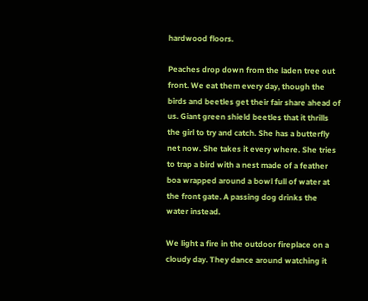hardwood floors.

Peaches drop down from the laden tree out front. We eat them every day, though the birds and beetles get their fair share ahead of us. Giant green shield beetles that it thrills the girl to try and catch. She has a butterfly net now. She takes it every where. She tries to trap a bird with a nest made of a feather boa wrapped around a bowl full of water at the front gate. A passing dog drinks the water instead.

We light a fire in the outdoor fireplace on a cloudy day. They dance around watching it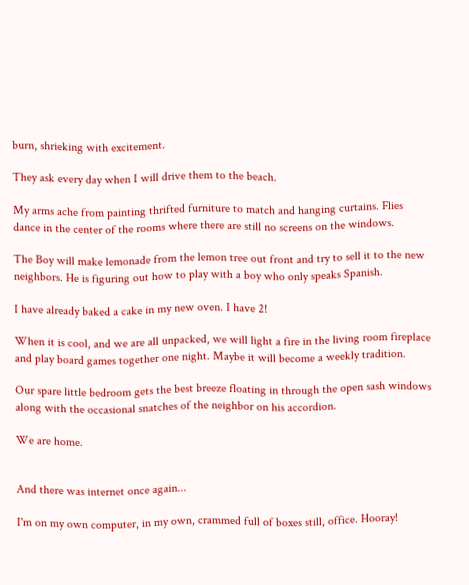burn, shrieking with excitement.

They ask every day when I will drive them to the beach.

My arms ache from painting thrifted furniture to match and hanging curtains. Flies dance in the center of the rooms where there are still no screens on the windows.

The Boy will make lemonade from the lemon tree out front and try to sell it to the new neighbors. He is figuring out how to play with a boy who only speaks Spanish.

I have already baked a cake in my new oven. I have 2!

When it is cool, and we are all unpacked, we will light a fire in the living room fireplace and play board games together one night. Maybe it will become a weekly tradition.

Our spare little bedroom gets the best breeze floating in through the open sash windows along with the occasional snatches of the neighbor on his accordion.

We are home.


And there was internet once again...

I'm on my own computer, in my own, crammed full of boxes still, office. Hooray!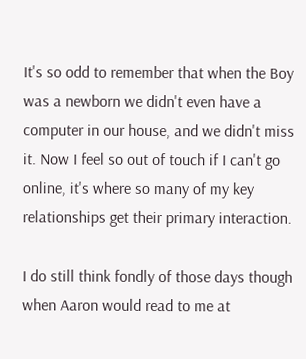It's so odd to remember that when the Boy was a newborn we didn't even have a computer in our house, and we didn't miss it. Now I feel so out of touch if I can't go online, it's where so many of my key relationships get their primary interaction.

I do still think fondly of those days though when Aaron would read to me at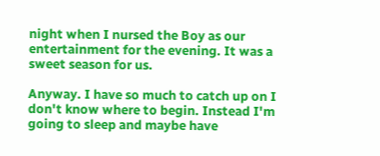night when I nursed the Boy as our entertainment for the evening. It was a sweet season for us.

Anyway. I have so much to catch up on I don't know where to begin. Instead I'm going to sleep and maybe have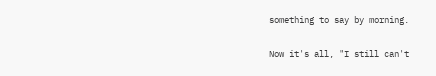something to say by morning.

Now it's all, "I still can't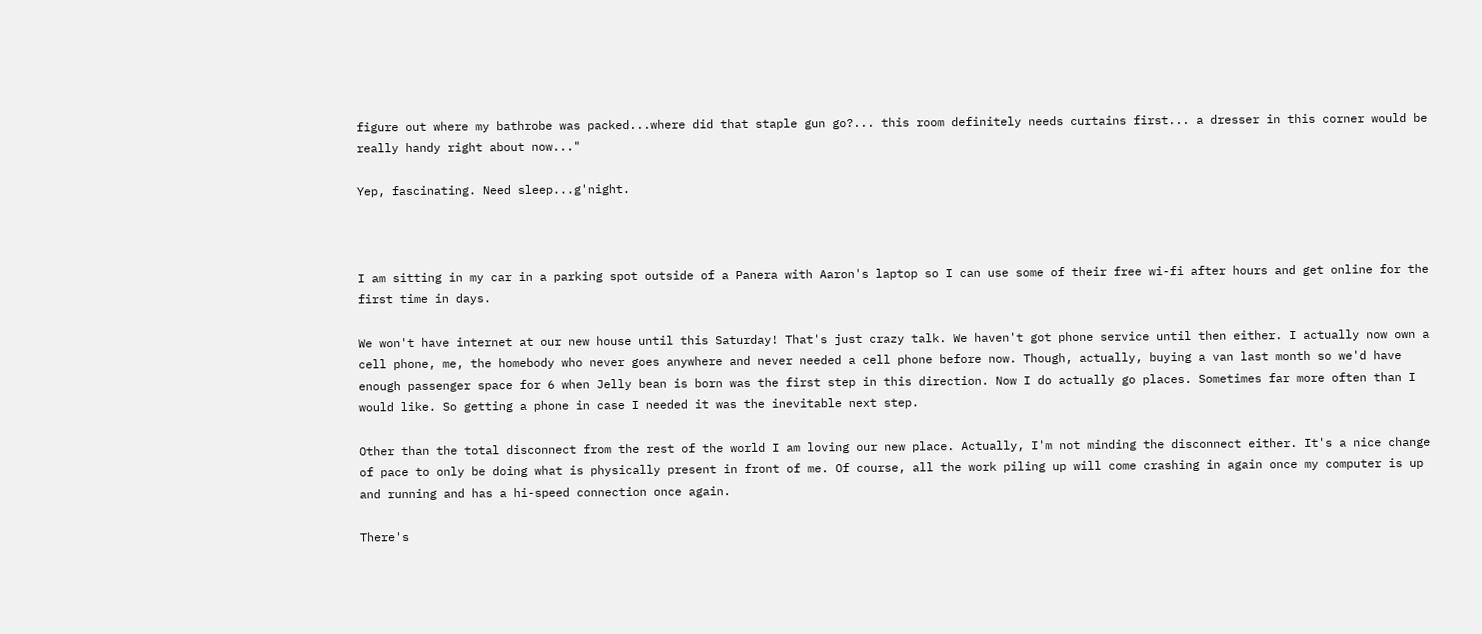figure out where my bathrobe was packed...where did that staple gun go?... this room definitely needs curtains first... a dresser in this corner would be really handy right about now..."

Yep, fascinating. Need sleep...g'night.



I am sitting in my car in a parking spot outside of a Panera with Aaron's laptop so I can use some of their free wi-fi after hours and get online for the first time in days.

We won't have internet at our new house until this Saturday! That's just crazy talk. We haven't got phone service until then either. I actually now own a cell phone, me, the homebody who never goes anywhere and never needed a cell phone before now. Though, actually, buying a van last month so we'd have enough passenger space for 6 when Jelly bean is born was the first step in this direction. Now I do actually go places. Sometimes far more often than I would like. So getting a phone in case I needed it was the inevitable next step.

Other than the total disconnect from the rest of the world I am loving our new place. Actually, I'm not minding the disconnect either. It's a nice change of pace to only be doing what is physically present in front of me. Of course, all the work piling up will come crashing in again once my computer is up and running and has a hi-speed connection once again.

There's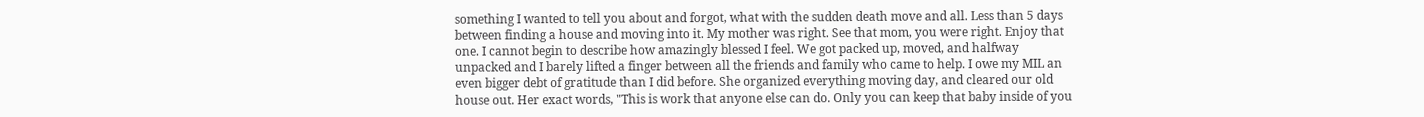something I wanted to tell you about and forgot, what with the sudden death move and all. Less than 5 days between finding a house and moving into it. My mother was right. See that mom, you were right. Enjoy that one. I cannot begin to describe how amazingly blessed I feel. We got packed up, moved, and halfway unpacked and I barely lifted a finger between all the friends and family who came to help. I owe my MIL an even bigger debt of gratitude than I did before. She organized everything moving day, and cleared our old house out. Her exact words, "This is work that anyone else can do. Only you can keep that baby inside of you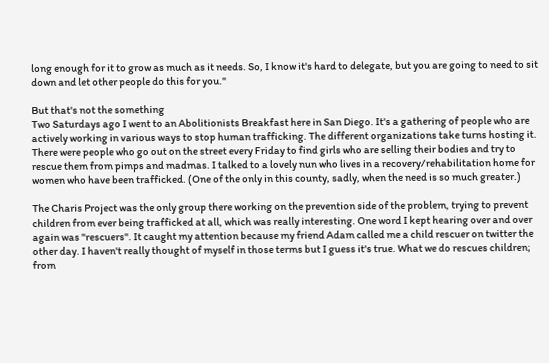long enough for it to grow as much as it needs. So, I know it's hard to delegate, but you are going to need to sit down and let other people do this for you."

But that's not the something
Two Saturdays ago I went to an Abolitionists Breakfast here in San Diego. It's a gathering of people who are actively working in various ways to stop human trafficking. The different organizations take turns hosting it. There were people who go out on the street every Friday to find girls who are selling their bodies and try to rescue them from pimps and madmas. I talked to a lovely nun who lives in a recovery/rehabilitation home for women who have been trafficked. (One of the only in this county, sadly, when the need is so much greater.)

The Charis Project was the only group there working on the prevention side of the problem, trying to prevent children from ever being trafficked at all, which was really interesting. One word I kept hearing over and over again was "rescuers". It caught my attention because my friend Adam called me a child rescuer on twitter the other day. I haven't really thought of myself in those terms but I guess it's true. What we do rescues children; from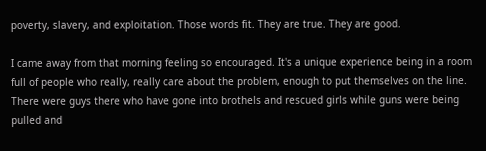poverty, slavery, and exploitation. Those words fit. They are true. They are good.

I came away from that morning feeling so encouraged. It's a unique experience being in a room full of people who really, really care about the problem, enough to put themselves on the line. There were guys there who have gone into brothels and rescued girls while guns were being pulled and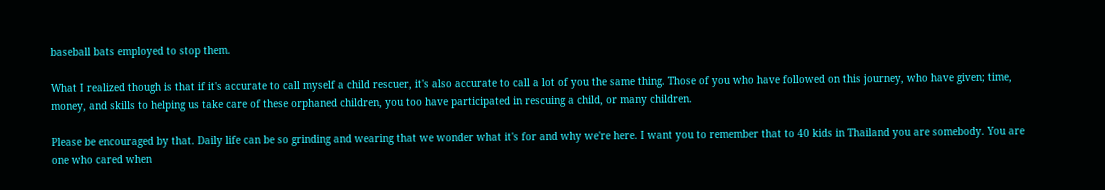baseball bats employed to stop them.

What I realized though is that if it's accurate to call myself a child rescuer, it's also accurate to call a lot of you the same thing. Those of you who have followed on this journey, who have given; time, money, and skills to helping us take care of these orphaned children, you too have participated in rescuing a child, or many children.

Please be encouraged by that. Daily life can be so grinding and wearing that we wonder what it's for and why we're here. I want you to remember that to 40 kids in Thailand you are somebody. You are one who cared when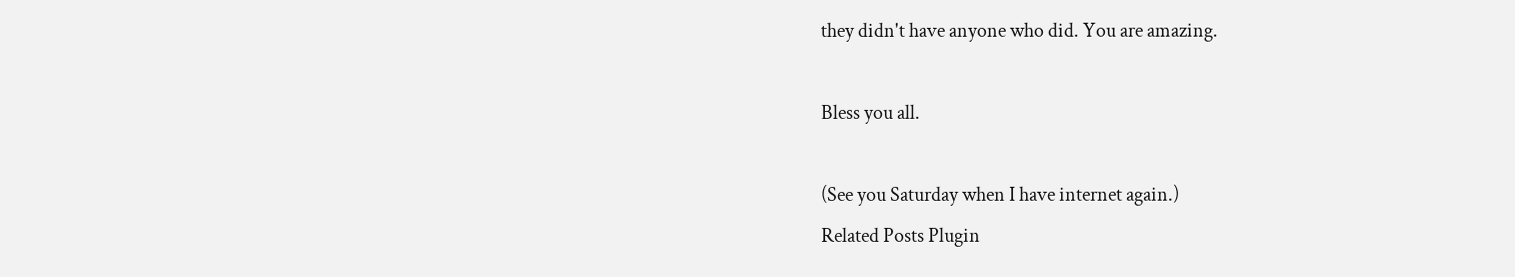they didn't have anyone who did. You are amazing.

Bless you all.

(See you Saturday when I have internet again.)
Related Posts Plugin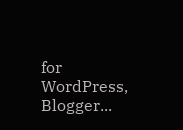for WordPress, Blogger...